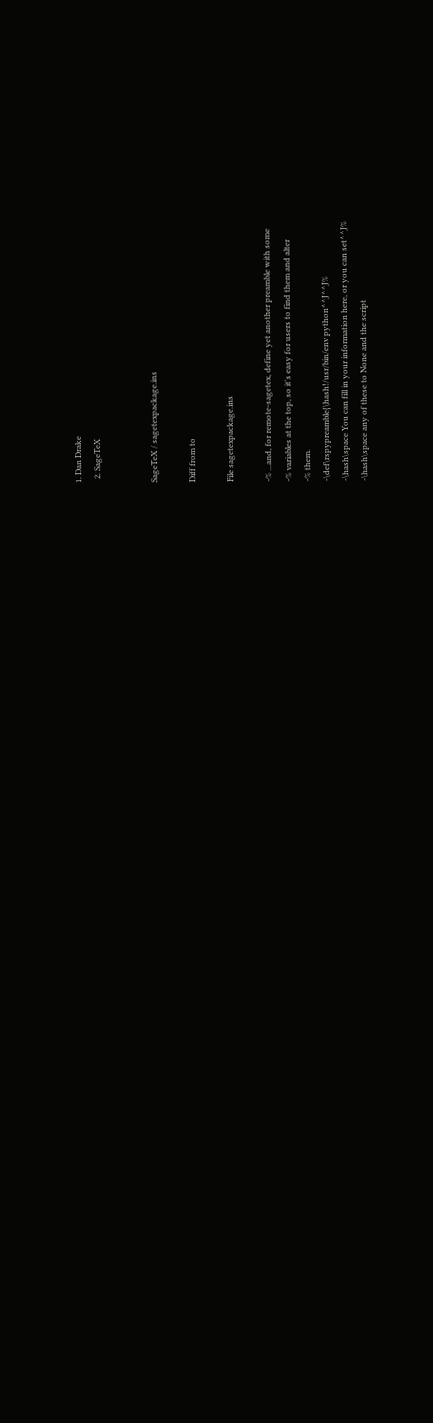1. Dan Drake
  2. SageTeX


SageTeX / sagetexpackage.ins

Diff from to

File sagetexpackage.ins

-% ...and, for remote-sagetex, define yet another preamble with some
-% variables at the top, so it's easy for users to find them and alter
-% them.
-\def\rspypreamble{\hash!/usr/bin/env python^^J^^J%
-\hash\space You can fill in your information here, or you can set^^J%
-\hash\space any of these to None and the script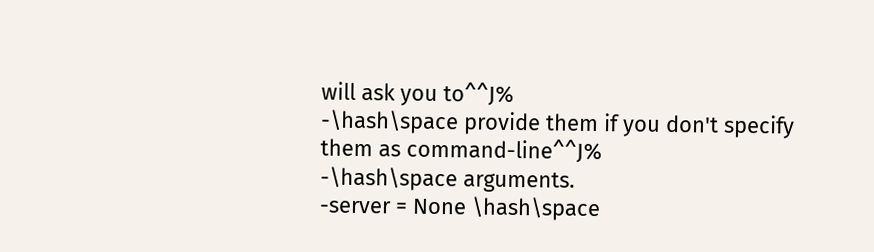will ask you to^^J%
-\hash\space provide them if you don't specify them as command-line^^J%
-\hash\space arguments.
-server = None \hash\space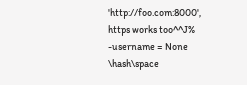'http://foo.com:8000', https works too^^J%
-username = None \hash\space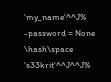'my_name'^^J%
-password = None \hash\space 's33krit'^^J^^J%